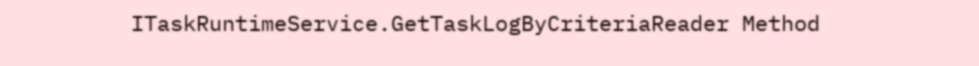ITaskRuntimeService.GetTaskLogByCriteriaReader Method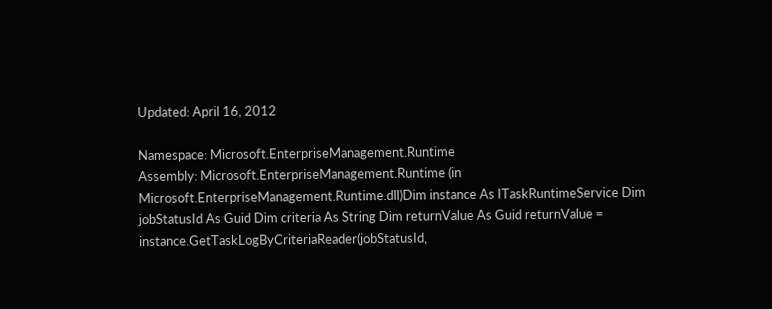Updated: April 16, 2012

Namespace: Microsoft.EnterpriseManagement.Runtime
Assembly: Microsoft.EnterpriseManagement.Runtime (in Microsoft.EnterpriseManagement.Runtime.dll)Dim instance As ITaskRuntimeService Dim jobStatusId As Guid Dim criteria As String Dim returnValue As Guid returnValue = instance.GetTaskLogByCriteriaReader(jobStatusId,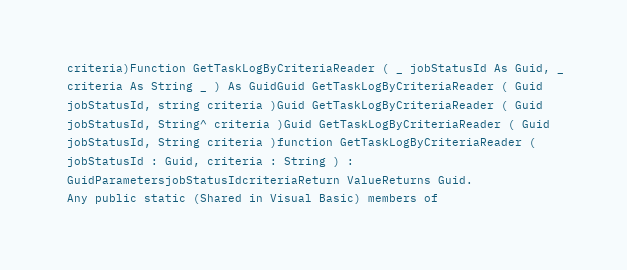criteria)Function GetTaskLogByCriteriaReader ( _ jobStatusId As Guid, _ criteria As String _ ) As GuidGuid GetTaskLogByCriteriaReader ( Guid jobStatusId, string criteria )Guid GetTaskLogByCriteriaReader ( Guid jobStatusId, String^ criteria )Guid GetTaskLogByCriteriaReader ( Guid jobStatusId, String criteria )function GetTaskLogByCriteriaReader ( jobStatusId : Guid, criteria : String ) : GuidParametersjobStatusIdcriteriaReturn ValueReturns Guid.
Any public static (Shared in Visual Basic) members of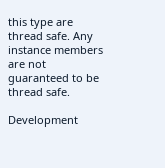this type are thread safe. Any instance members are not guaranteed to be thread safe.

Development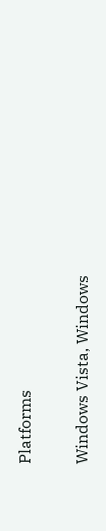Platforms

Windows Vista, Windows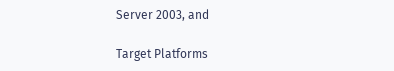Server 2003, and

Target Platforms